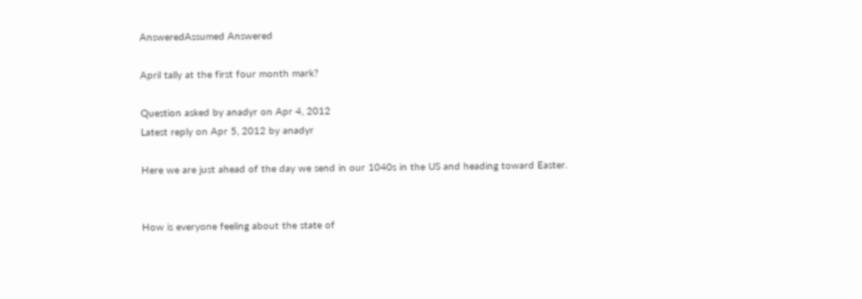AnsweredAssumed Answered

April tally at the first four month mark?

Question asked by anadyr on Apr 4, 2012
Latest reply on Apr 5, 2012 by anadyr

Here we are just ahead of the day we send in our 1040s in the US and heading toward Easter.


How is everyone feeling about the state of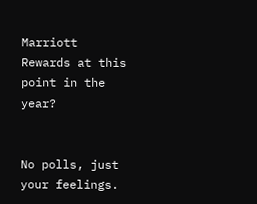Marriott Rewards at this point in the year?


No polls, just your feelings.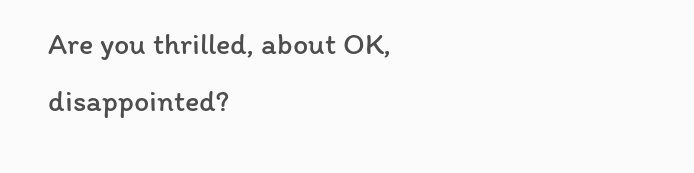Are you thrilled, about OK, disappointed?